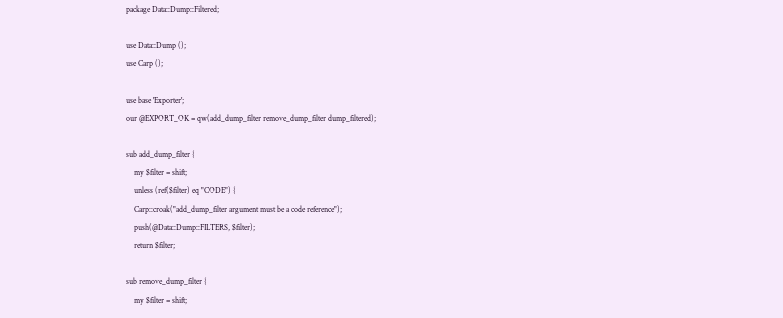package Data::Dump::Filtered;

use Data::Dump ();
use Carp ();

use base 'Exporter';
our @EXPORT_OK = qw(add_dump_filter remove_dump_filter dump_filtered);

sub add_dump_filter {
    my $filter = shift;
    unless (ref($filter) eq "CODE") {
    Carp::croak("add_dump_filter argument must be a code reference");
    push(@Data::Dump::FILTERS, $filter);
    return $filter;

sub remove_dump_filter {
    my $filter = shift;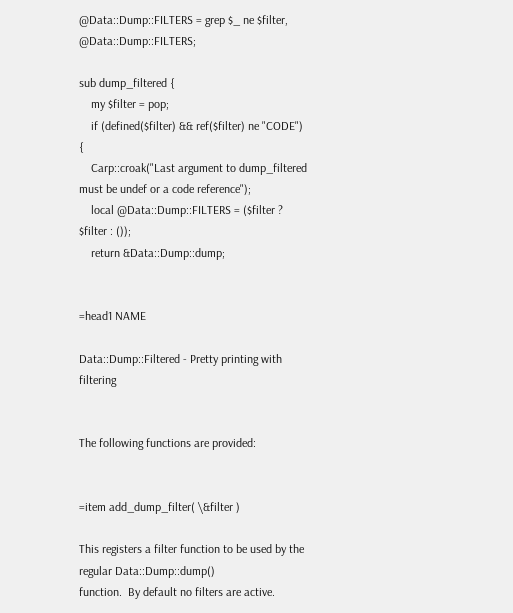@Data::Dump::FILTERS = grep $_ ne $filter, @Data::Dump::FILTERS;

sub dump_filtered {
    my $filter = pop;
    if (defined($filter) && ref($filter) ne "CODE") {
    Carp::croak("Last argument to dump_filtered must be undef or a code reference");
    local @Data::Dump::FILTERS = ($filter ? $filter : ());
    return &Data::Dump::dump;


=head1 NAME

Data::Dump::Filtered - Pretty printing with filtering


The following functions are provided:


=item add_dump_filter( \&filter )

This registers a filter function to be used by the regular Data::Dump::dump()
function.  By default no filters are active.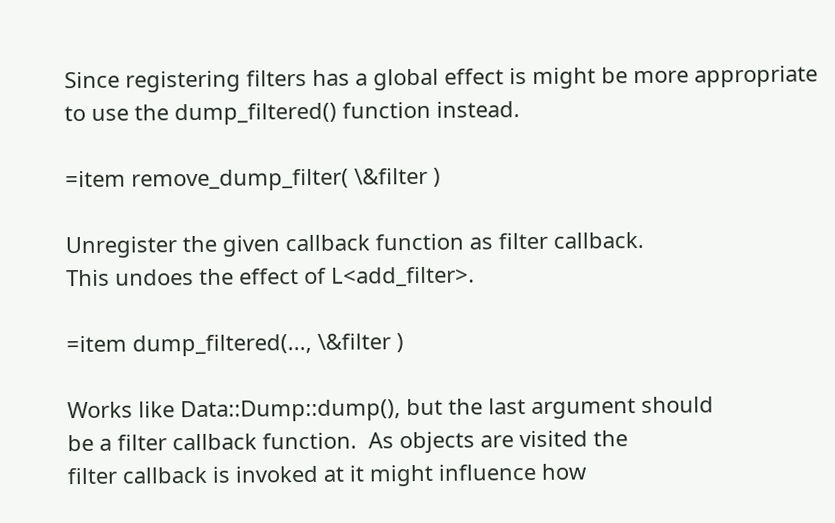Since registering filters has a global effect is might be more appropriate
to use the dump_filtered() function instead.

=item remove_dump_filter( \&filter )

Unregister the given callback function as filter callback.
This undoes the effect of L<add_filter>.

=item dump_filtered(..., \&filter )

Works like Data::Dump::dump(), but the last argument should
be a filter callback function.  As objects are visited the
filter callback is invoked at it might influence how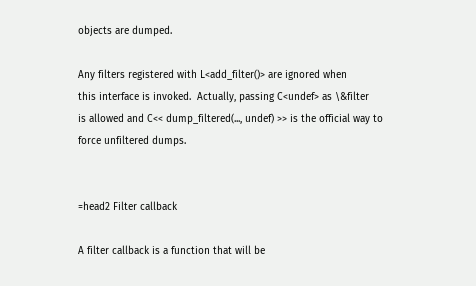objects are dumped.

Any filters registered with L<add_filter()> are ignored when
this interface is invoked.  Actually, passing C<undef> as \&filter
is allowed and C<< dump_filtered(..., undef) >> is the official way to
force unfiltered dumps.


=head2 Filter callback

A filter callback is a function that will be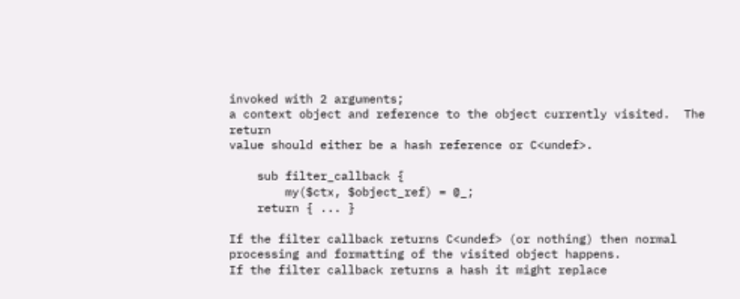invoked with 2 arguments;
a context object and reference to the object currently visited.  The return
value should either be a hash reference or C<undef>.

    sub filter_callback {
        my($ctx, $object_ref) = @_;
    return { ... }

If the filter callback returns C<undef> (or nothing) then normal
processing and formatting of the visited object happens.
If the filter callback returns a hash it might replace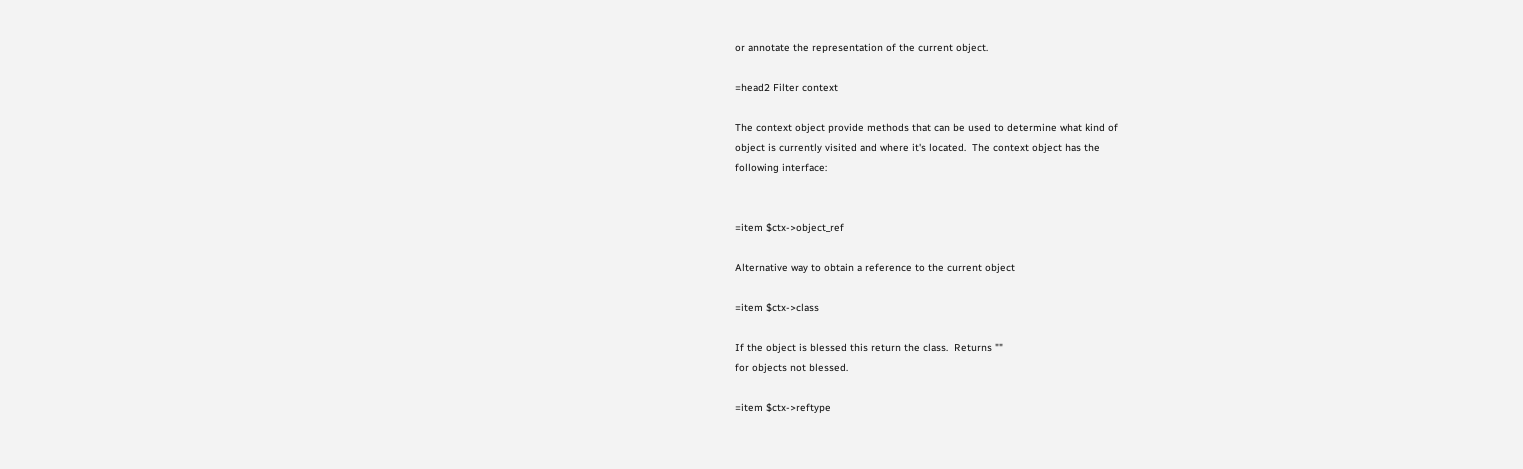or annotate the representation of the current object.

=head2 Filter context

The context object provide methods that can be used to determine what kind of
object is currently visited and where it's located.  The context object has the
following interface:


=item $ctx->object_ref

Alternative way to obtain a reference to the current object

=item $ctx->class

If the object is blessed this return the class.  Returns ""
for objects not blessed.

=item $ctx->reftype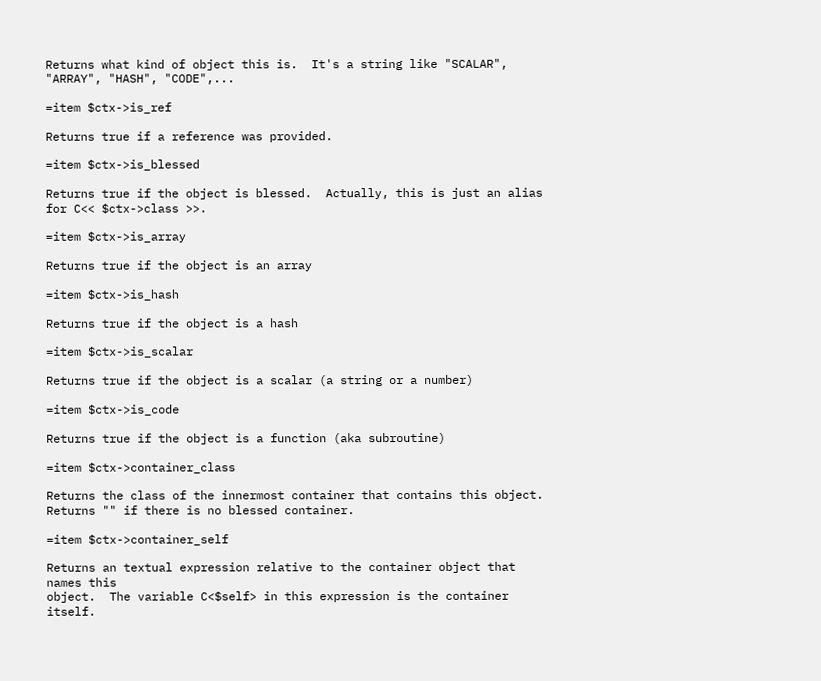Returns what kind of object this is.  It's a string like "SCALAR",
"ARRAY", "HASH", "CODE",...

=item $ctx->is_ref

Returns true if a reference was provided.

=item $ctx->is_blessed

Returns true if the object is blessed.  Actually, this is just an alias
for C<< $ctx->class >>.

=item $ctx->is_array

Returns true if the object is an array

=item $ctx->is_hash

Returns true if the object is a hash

=item $ctx->is_scalar

Returns true if the object is a scalar (a string or a number)

=item $ctx->is_code

Returns true if the object is a function (aka subroutine)

=item $ctx->container_class

Returns the class of the innermost container that contains this object.
Returns "" if there is no blessed container.

=item $ctx->container_self

Returns an textual expression relative to the container object that names this
object.  The variable C<$self> in this expression is the container itself.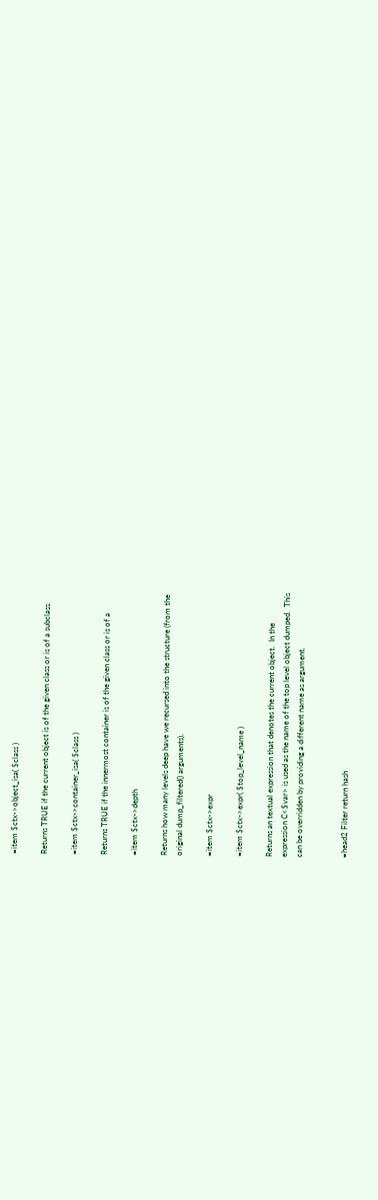=item $ctx->object_isa( $class )

Returns TRUE if the current object is of the given class or is of a subclass.

=item $ctx->container_isa( $class )

Returns TRUE if the innermost container is of the given class or is of a

=item $ctx->depth

Returns how many levels deep have we recursed into the structure (from the
original dump_filtered() arguments).

=item $ctx->expr

=item $ctx->expr( $top_level_name )

Returns an textual expression that denotes the current object.  In the
expression C<$var> is used as the name of the top level object dumped.  This
can be overridden by providing a different name as argument.


=head2 Filter return hash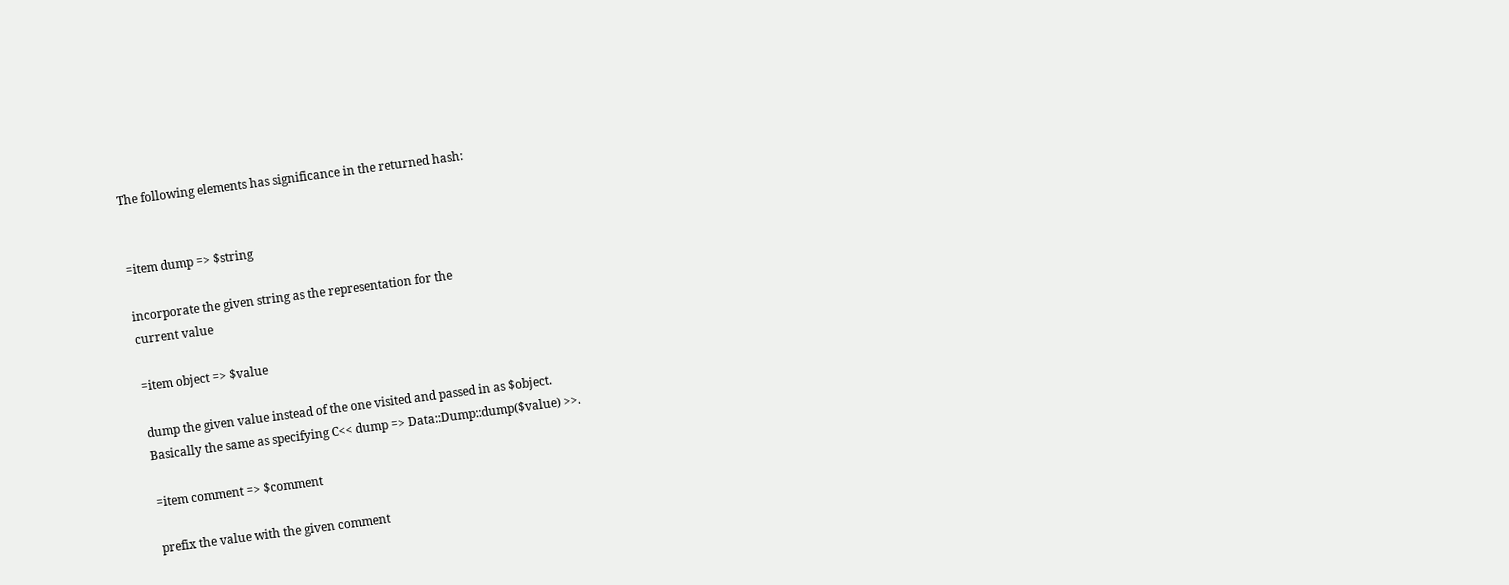The following elements has significance in the returned hash:


=item dump => $string

incorporate the given string as the representation for the
current value

=item object => $value

dump the given value instead of the one visited and passed in as $object.
Basically the same as specifying C<< dump => Data::Dump::dump($value) >>.

=item comment => $comment

prefix the value with the given comment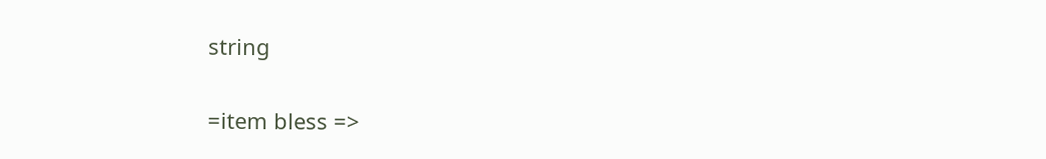string

=item bless =>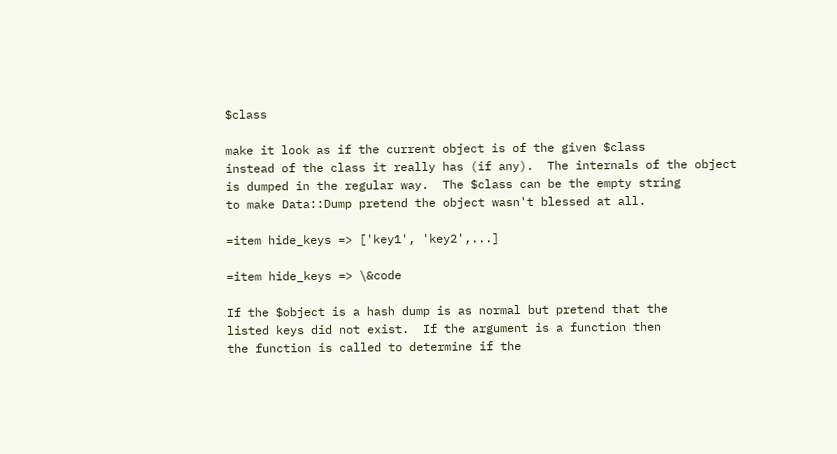$class

make it look as if the current object is of the given $class
instead of the class it really has (if any).  The internals of the object
is dumped in the regular way.  The $class can be the empty string
to make Data::Dump pretend the object wasn't blessed at all.

=item hide_keys => ['key1', 'key2',...]

=item hide_keys => \&code

If the $object is a hash dump is as normal but pretend that the
listed keys did not exist.  If the argument is a function then
the function is called to determine if the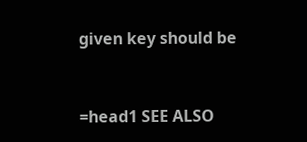given key should be


=head1 SEE ALSO